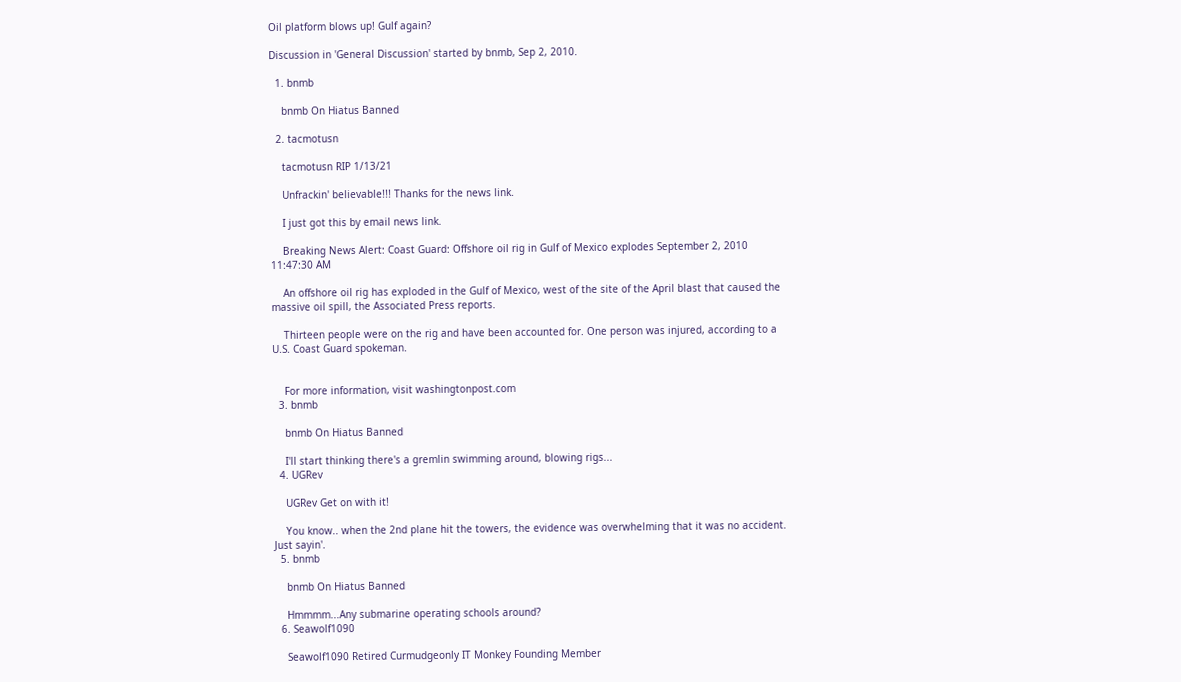Oil platform blows up! Gulf again?

Discussion in 'General Discussion' started by bnmb, Sep 2, 2010.

  1. bnmb

    bnmb On Hiatus Banned

  2. tacmotusn

    tacmotusn RIP 1/13/21

    Unfrackin' believable!!! Thanks for the news link.

    I just got this by email news link.

    Breaking News Alert: Coast Guard: Offshore oil rig in Gulf of Mexico explodes September 2, 2010 11:47:30 AM

    An offshore oil rig has exploded in the Gulf of Mexico, west of the site of the April blast that caused the massive oil spill, the Associated Press reports.

    Thirteen people were on the rig and have been accounted for. One person was injured, according to a U.S. Coast Guard spokeman.


    For more information, visit washingtonpost.com
  3. bnmb

    bnmb On Hiatus Banned

    I'll start thinking there's a gremlin swimming around, blowing rigs...
  4. UGRev

    UGRev Get on with it!

    You know.. when the 2nd plane hit the towers, the evidence was overwhelming that it was no accident. Just sayin'.
  5. bnmb

    bnmb On Hiatus Banned

    Hmmmm...Any submarine operating schools around?
  6. Seawolf1090

    Seawolf1090 Retired Curmudgeonly IT Monkey Founding Member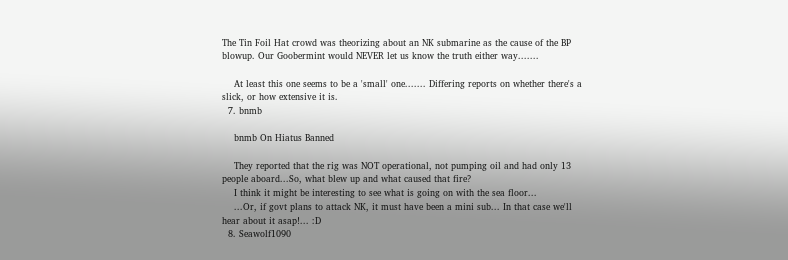The Tin Foil Hat crowd was theorizing about an NK submarine as the cause of the BP blowup. Our Goobermint would NEVER let us know the truth either way.......

    At least this one seems to be a 'small' one....... Differing reports on whether there's a slick, or how extensive it is.
  7. bnmb

    bnmb On Hiatus Banned

    They reported that the rig was NOT operational, not pumping oil and had only 13 people aboard...So, what blew up and what caused that fire?
    I think it might be interesting to see what is going on with the sea floor...
    ...Or, if govt plans to attack NK, it must have been a mini sub... In that case we'll hear about it asap!... :D
  8. Seawolf1090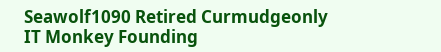Seawolf1090 Retired Curmudgeonly IT Monkey Founding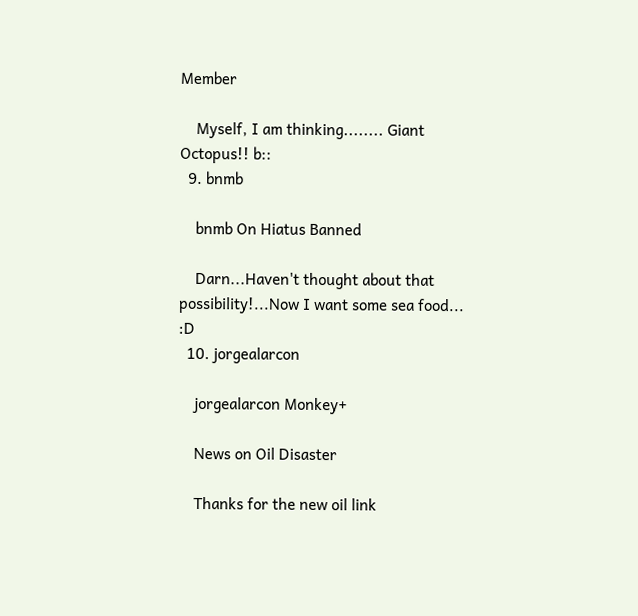Member

    Myself, I am thinking........ Giant Octopus!! b::
  9. bnmb

    bnmb On Hiatus Banned

    Darn...Haven't thought about that possibility!...Now I want some sea food... :D
  10. jorgealarcon

    jorgealarcon Monkey+

    News on Oil Disaster

    Thanks for the new oil link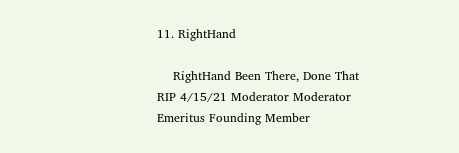11. RightHand

    RightHand Been There, Done That RIP 4/15/21 Moderator Moderator Emeritus Founding Member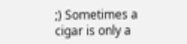;) Sometimes a cigar is only a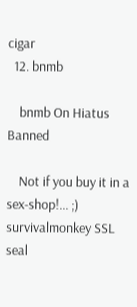cigar
  12. bnmb

    bnmb On Hiatus Banned

    Not if you buy it in a sex-shop!... ;)
survivalmonkey SSL seal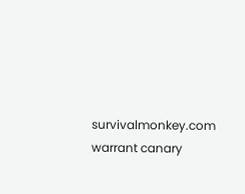survivalmonkey.com warrant canary